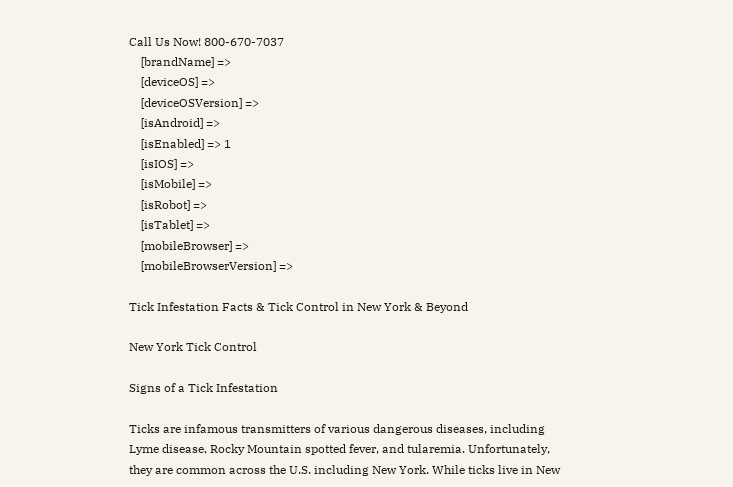Call Us Now! 800-670-7037
    [brandName] =>
    [deviceOS] =>
    [deviceOSVersion] =>
    [isAndroid] =>
    [isEnabled] => 1
    [isIOS] =>
    [isMobile] =>
    [isRobot] =>
    [isTablet] =>
    [mobileBrowser] =>
    [mobileBrowserVersion] =>

Tick Infestation Facts & Tick Control in New York & Beyond

New York Tick Control

Signs of a Tick Infestation

Ticks are infamous transmitters of various dangerous diseases, including Lyme disease, Rocky Mountain spotted fever, and tularemia. Unfortunately, they are common across the U.S. including New York. While ticks live in New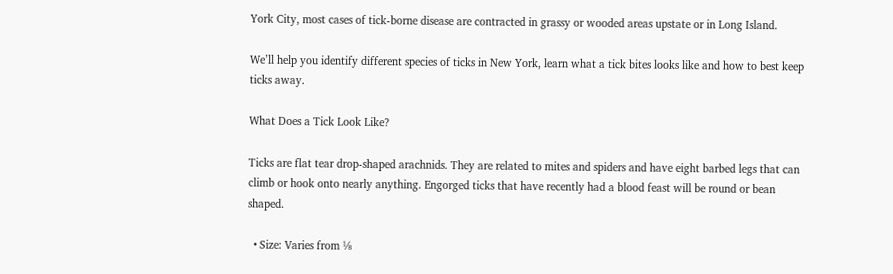York City, most cases of tick-borne disease are contracted in grassy or wooded areas upstate or in Long Island.

We’ll help you identify different species of ticks in New York, learn what a tick bites looks like and how to best keep ticks away.

What Does a Tick Look Like?

Ticks are flat tear drop-shaped arachnids. They are related to mites and spiders and have eight barbed legs that can climb or hook onto nearly anything. Engorged ticks that have recently had a blood feast will be round or bean shaped.

  • Size: Varies from ⅛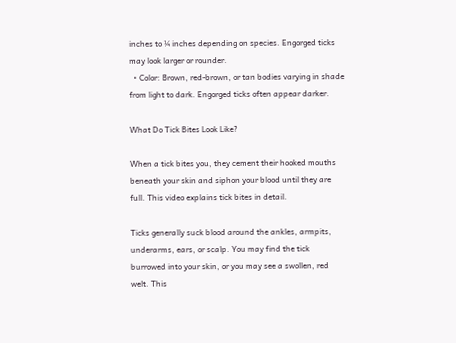inches to ¼ inches depending on species. Engorged ticks may look larger or rounder.
  • Color: Brown, red-brown, or tan bodies varying in shade from light to dark. Engorged ticks often appear darker.

What Do Tick Bites Look Like?

When a tick bites you, they cement their hooked mouths beneath your skin and siphon your blood until they are full. This video explains tick bites in detail.

Ticks generally suck blood around the ankles, armpits, underarms, ears, or scalp. You may find the tick burrowed into your skin, or you may see a swollen, red welt. This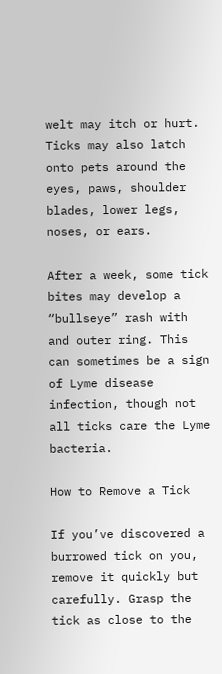welt may itch or hurt. Ticks may also latch onto pets around the eyes, paws, shoulder blades, lower legs, noses, or ears.

After a week, some tick bites may develop a “bullseye” rash with and outer ring. This can sometimes be a sign of Lyme disease infection, though not all ticks care the Lyme bacteria.

How to Remove a Tick

If you’ve discovered a burrowed tick on you, remove it quickly but carefully. Grasp the tick as close to the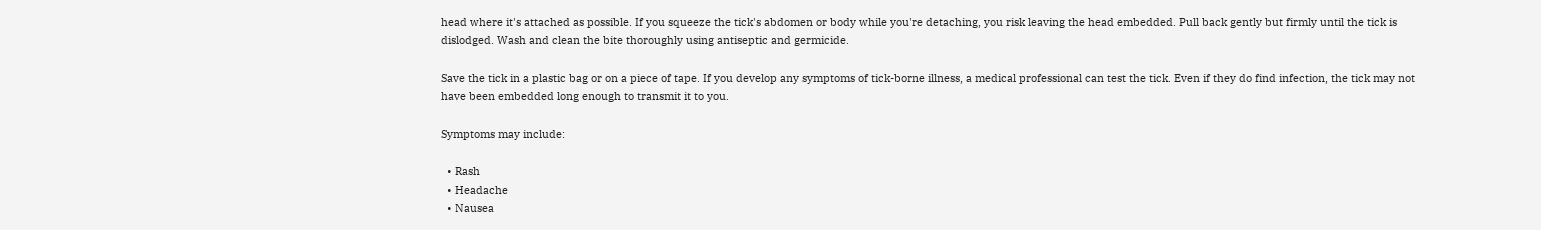head where it's attached as possible. If you squeeze the tick's abdomen or body while you're detaching, you risk leaving the head embedded. Pull back gently but firmly until the tick is dislodged. Wash and clean the bite thoroughly using antiseptic and germicide.

Save the tick in a plastic bag or on a piece of tape. If you develop any symptoms of tick-borne illness, a medical professional can test the tick. Even if they do find infection, the tick may not have been embedded long enough to transmit it to you.

Symptoms may include:

  • Rash
  • Headache
  • Nausea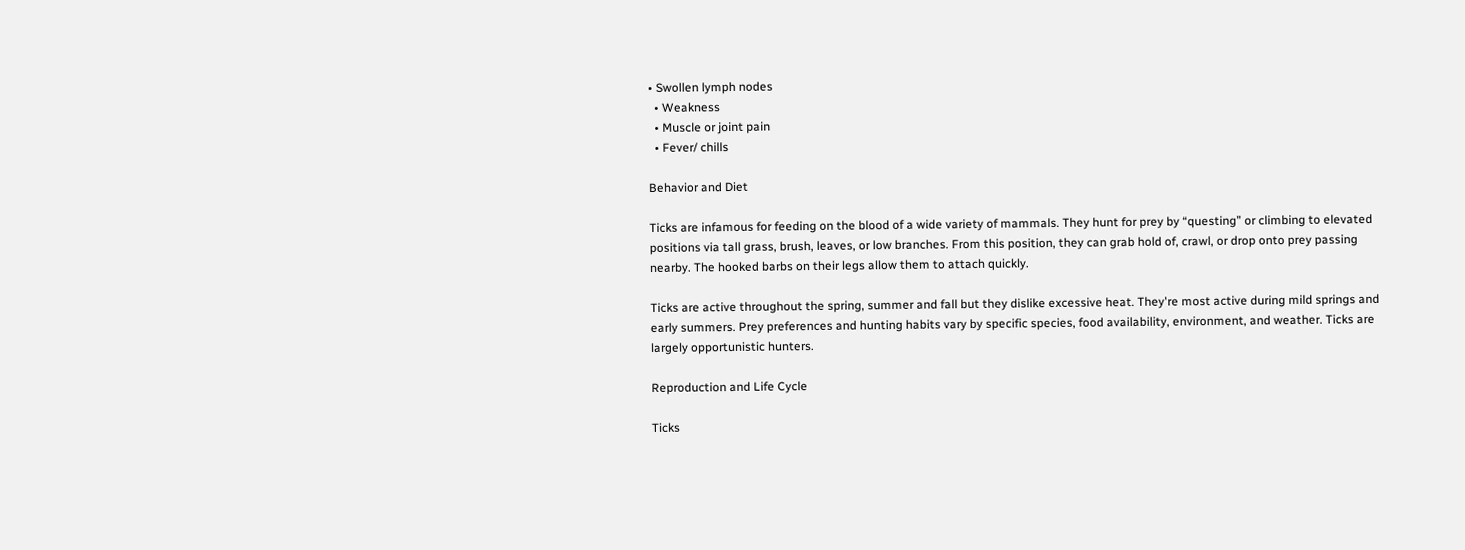• Swollen lymph nodes
  • Weakness
  • Muscle or joint pain
  • Fever/ chills

Behavior and Diet

Ticks are infamous for feeding on the blood of a wide variety of mammals. They hunt for prey by “questing” or climbing to elevated positions via tall grass, brush, leaves, or low branches. From this position, they can grab hold of, crawl, or drop onto prey passing nearby. The hooked barbs on their legs allow them to attach quickly.

Ticks are active throughout the spring, summer and fall but they dislike excessive heat. They're most active during mild springs and early summers. Prey preferences and hunting habits vary by specific species, food availability, environment, and weather. Ticks are largely opportunistic hunters.

Reproduction and Life Cycle

Ticks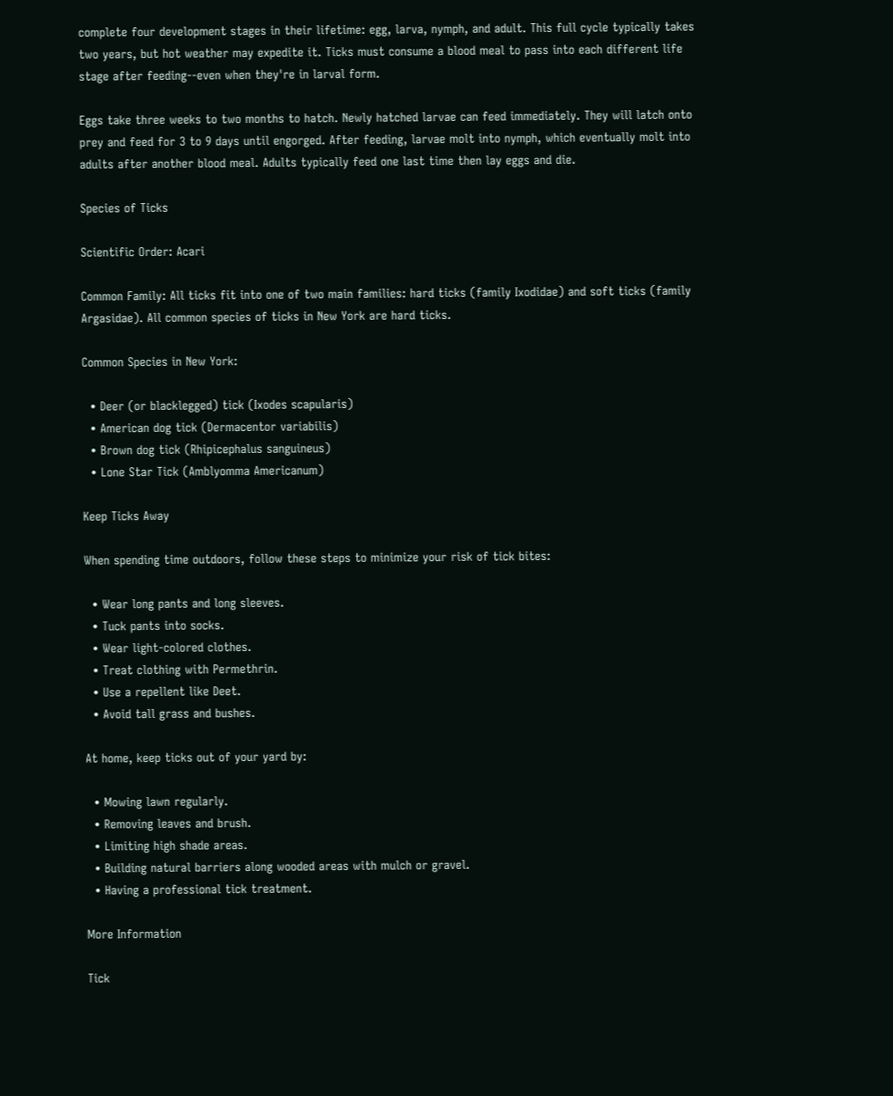complete four development stages in their lifetime: egg, larva, nymph, and adult. This full cycle typically takes two years, but hot weather may expedite it. Ticks must consume a blood meal to pass into each different life stage after feeding--even when they're in larval form.

Eggs take three weeks to two months to hatch. Newly hatched larvae can feed immediately. They will latch onto prey and feed for 3 to 9 days until engorged. After feeding, larvae molt into nymph, which eventually molt into adults after another blood meal. Adults typically feed one last time then lay eggs and die.

Species of Ticks

Scientific Order: Acari

Common Family: All ticks fit into one of two main families: hard ticks (family Ixodidae) and soft ticks (family Argasidae). All common species of ticks in New York are hard ticks.

Common Species in New York:

  • Deer (or blacklegged) tick (Ixodes scapularis)
  • American dog tick (Dermacentor variabilis)
  • Brown dog tick (Rhipicephalus sanguineus)
  • Lone Star Tick (Amblyomma Americanum)

Keep Ticks Away

When spending time outdoors, follow these steps to minimize your risk of tick bites:

  • Wear long pants and long sleeves.
  • Tuck pants into socks.
  • Wear light-colored clothes.
  • Treat clothing with Permethrin.
  • Use a repellent like Deet.
  • Avoid tall grass and bushes.

At home, keep ticks out of your yard by:

  • Mowing lawn regularly.
  • Removing leaves and brush.
  • Limiting high shade areas.
  • Building natural barriers along wooded areas with mulch or gravel.
  • Having a professional tick treatment.

More Information

Tick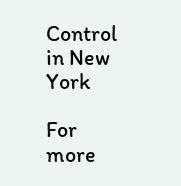Control in New York

For more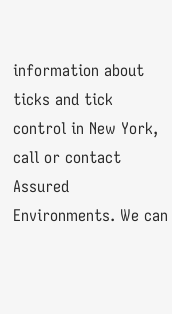information about ticks and tick control in New York, call or contact Assured Environments. We can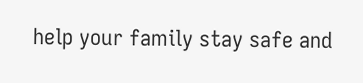help your family stay safe and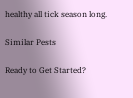healthy all tick season long.

Similar Pests

Ready to Get Started?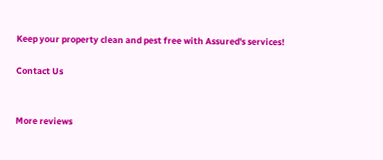Keep your property clean and pest free with Assured's services!

Contact Us


More reviews